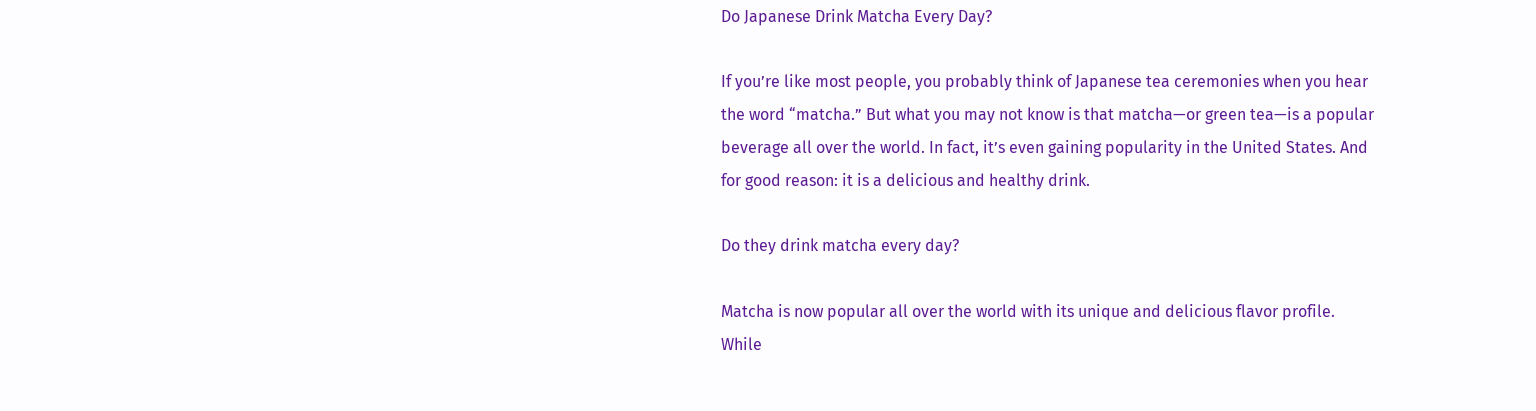Do Japanese Drink Matcha Every Day?

If you’re like most people, you probably think of Japanese tea ceremonies when you hear the word “matcha.” But what you may not know is that matcha—or green tea—is a popular beverage all over the world. In fact, it’s even gaining popularity in the United States. And for good reason: it is a delicious and healthy drink.

Do they drink matcha every day?

Matcha is now popular all over the world with its unique and delicious flavor profile. While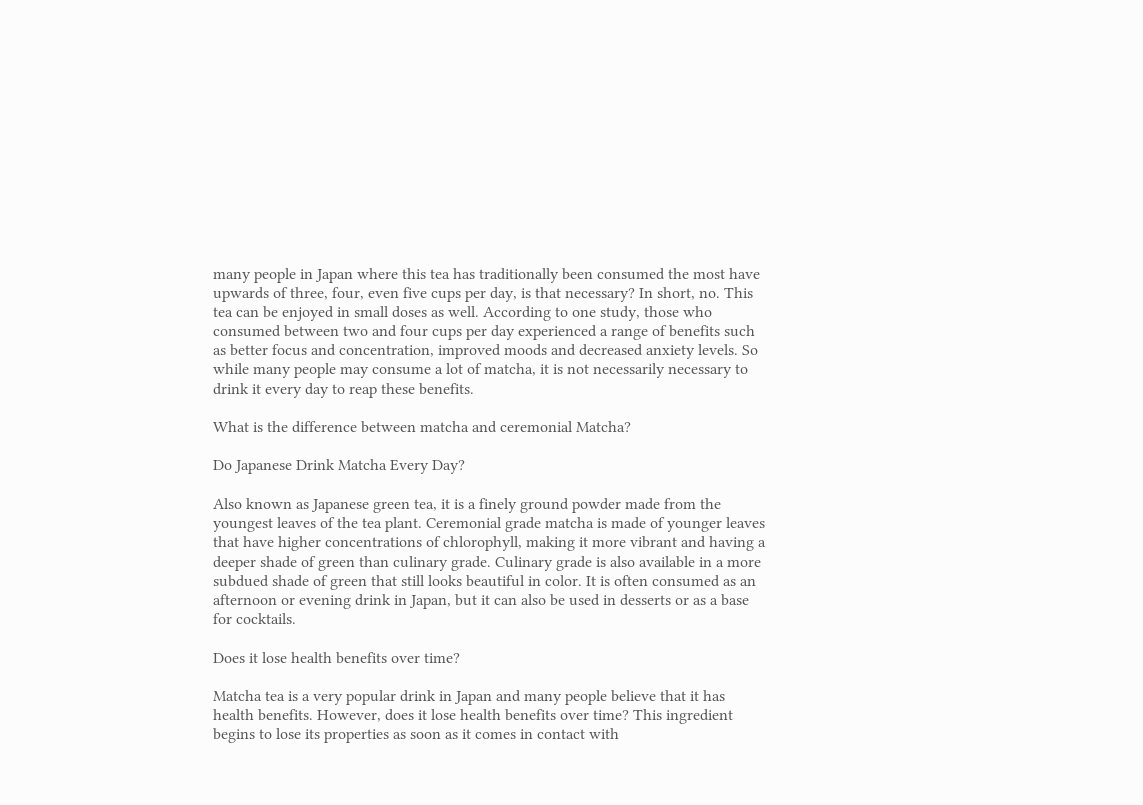many people in Japan where this tea has traditionally been consumed the most have upwards of three, four, even five cups per day, is that necessary? In short, no. This tea can be enjoyed in small doses as well. According to one study, those who consumed between two and four cups per day experienced a range of benefits such as better focus and concentration, improved moods and decreased anxiety levels. So while many people may consume a lot of matcha, it is not necessarily necessary to drink it every day to reap these benefits.

What is the difference between matcha and ceremonial Matcha?

Do Japanese Drink Matcha Every Day?

Also known as Japanese green tea, it is a finely ground powder made from the youngest leaves of the tea plant. Ceremonial grade matcha is made of younger leaves that have higher concentrations of chlorophyll, making it more vibrant and having a deeper shade of green than culinary grade. Culinary grade is also available in a more subdued shade of green that still looks beautiful in color. It is often consumed as an afternoon or evening drink in Japan, but it can also be used in desserts or as a base for cocktails.

Does it lose health benefits over time?

Matcha tea is a very popular drink in Japan and many people believe that it has health benefits. However, does it lose health benefits over time? This ingredient begins to lose its properties as soon as it comes in contact with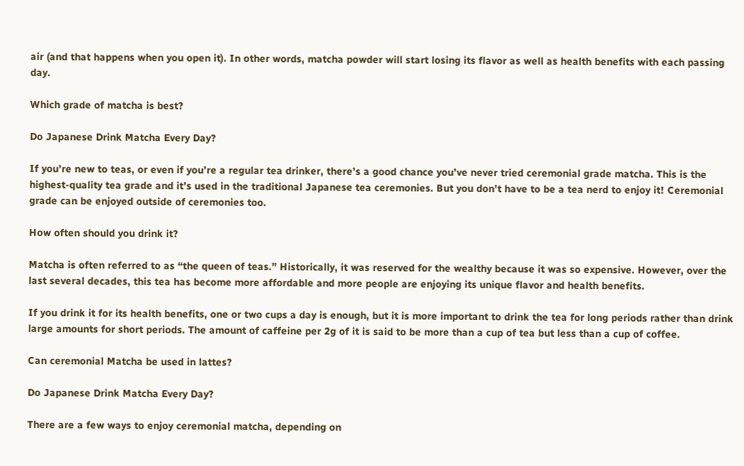air (and that happens when you open it). In other words, matcha powder will start losing its flavor as well as health benefits with each passing day.

Which grade of matcha is best?

Do Japanese Drink Matcha Every Day?

If you’re new to teas, or even if you’re a regular tea drinker, there’s a good chance you’ve never tried ceremonial grade matcha. This is the highest-quality tea grade and it’s used in the traditional Japanese tea ceremonies. But you don’t have to be a tea nerd to enjoy it! Ceremonial grade can be enjoyed outside of ceremonies too.

How often should you drink it?

Matcha is often referred to as “the queen of teas.” Historically, it was reserved for the wealthy because it was so expensive. However, over the last several decades, this tea has become more affordable and more people are enjoying its unique flavor and health benefits.

If you drink it for its health benefits, one or two cups a day is enough, but it is more important to drink the tea for long periods rather than drink large amounts for short periods. The amount of caffeine per 2g of it is said to be more than a cup of tea but less than a cup of coffee.

Can ceremonial Matcha be used in lattes?

Do Japanese Drink Matcha Every Day?

There are a few ways to enjoy ceremonial matcha, depending on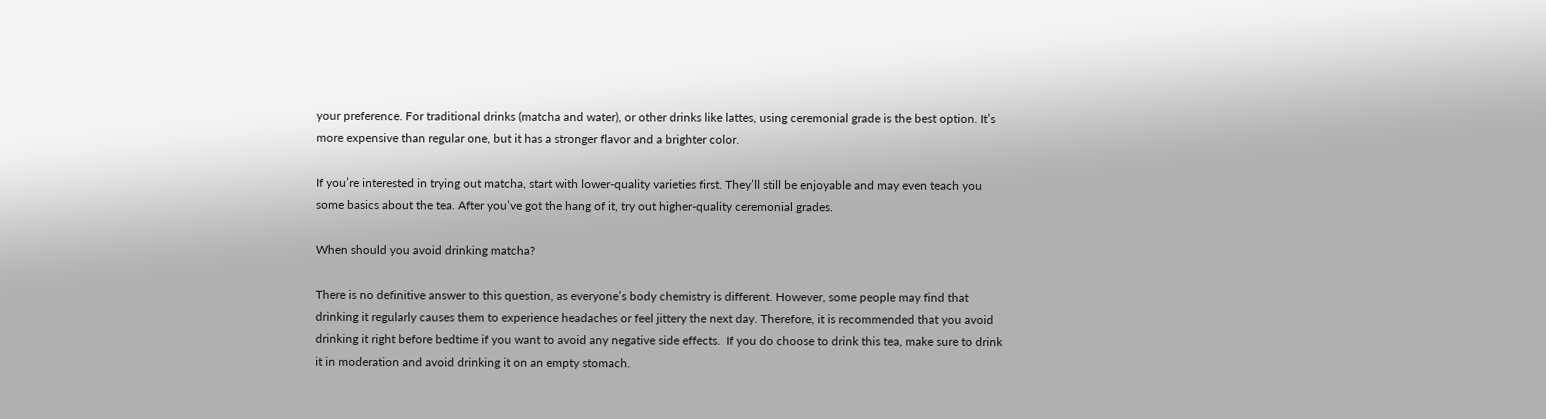your preference. For traditional drinks (matcha and water), or other drinks like lattes, using ceremonial grade is the best option. It’s more expensive than regular one, but it has a stronger flavor and a brighter color.

If you’re interested in trying out matcha, start with lower-quality varieties first. They’ll still be enjoyable and may even teach you some basics about the tea. After you’ve got the hang of it, try out higher-quality ceremonial grades.

When should you avoid drinking matcha?

There is no definitive answer to this question, as everyone’s body chemistry is different. However, some people may find that drinking it regularly causes them to experience headaches or feel jittery the next day. Therefore, it is recommended that you avoid drinking it right before bedtime if you want to avoid any negative side effects.  If you do choose to drink this tea, make sure to drink it in moderation and avoid drinking it on an empty stomach.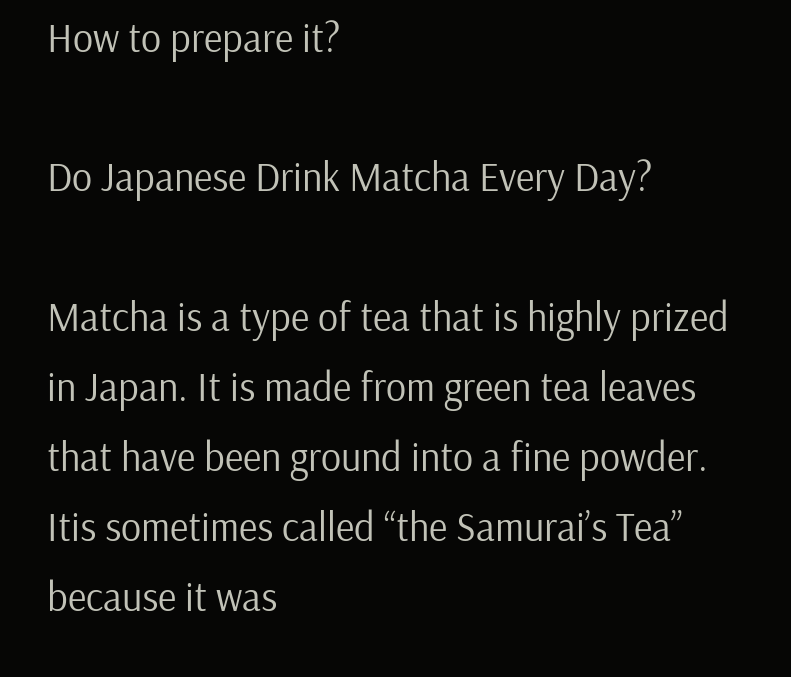How to prepare it?

Do Japanese Drink Matcha Every Day?

Matcha is a type of tea that is highly prized in Japan. It is made from green tea leaves that have been ground into a fine powder. Itis sometimes called “the Samurai’s Tea” because it was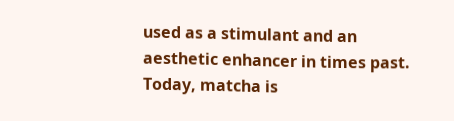used as a stimulant and an aesthetic enhancer in times past. Today, matcha is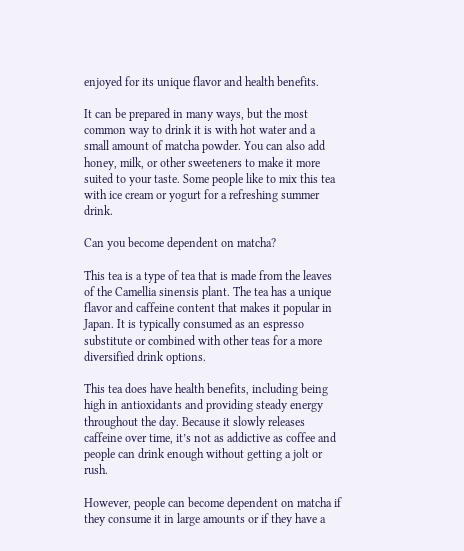enjoyed for its unique flavor and health benefits.

It can be prepared in many ways, but the most common way to drink it is with hot water and a small amount of matcha powder. You can also add honey, milk, or other sweeteners to make it more suited to your taste. Some people like to mix this tea with ice cream or yogurt for a refreshing summer drink.

Can you become dependent on matcha?

This tea is a type of tea that is made from the leaves of the Camellia sinensis plant. The tea has a unique flavor and caffeine content that makes it popular in Japan. It is typically consumed as an espresso substitute or combined with other teas for a more diversified drink options.

This tea does have health benefits, including being high in antioxidants and providing steady energy throughout the day. Because it slowly releases caffeine over time, it’s not as addictive as coffee and people can drink enough without getting a jolt or rush.

However, people can become dependent on matcha if they consume it in large amounts or if they have a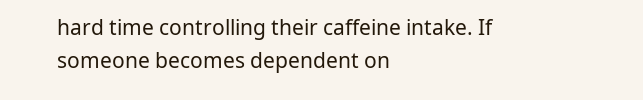hard time controlling their caffeine intake. If someone becomes dependent on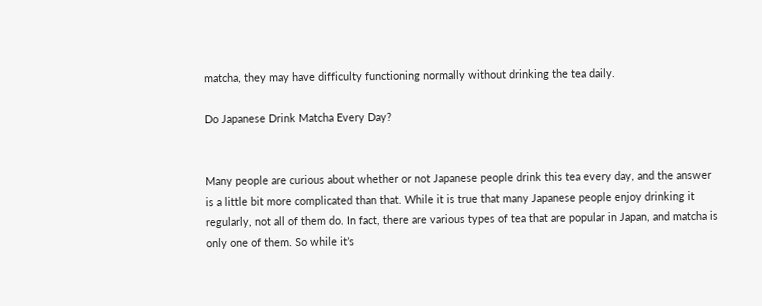matcha, they may have difficulty functioning normally without drinking the tea daily.

Do Japanese Drink Matcha Every Day?


Many people are curious about whether or not Japanese people drink this tea every day, and the answer is a little bit more complicated than that. While it is true that many Japanese people enjoy drinking it regularly, not all of them do. In fact, there are various types of tea that are popular in Japan, and matcha is only one of them. So while it’s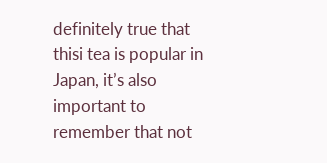definitely true that thisi tea is popular in Japan, it’s also important to remember that not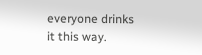everyone drinks it this way.